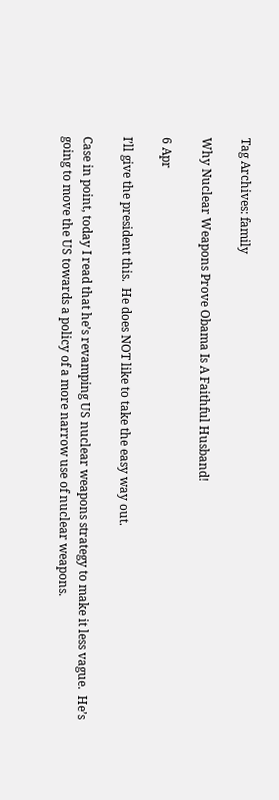Tag Archives: family

Why Nuclear Weapons Prove Obama Is A Faithful Husband!

6 Apr

I’ll give the president this.  He does NOT like to take the easy way out.

Case in point, today I read that he’s revamping US nuclear weapons strategy to make it less vague.  He’s going to move the US towards a policy of a more narrow use of nuclear weapons.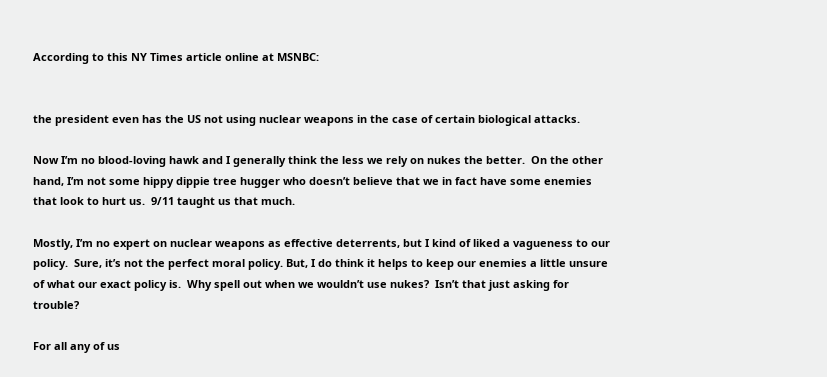According to this NY Times article online at MSNBC:


the president even has the US not using nuclear weapons in the case of certain biological attacks.

Now I’m no blood-loving hawk and I generally think the less we rely on nukes the better.  On the other hand, I’m not some hippy dippie tree hugger who doesn’t believe that we in fact have some enemies that look to hurt us.  9/11 taught us that much.

Mostly, I’m no expert on nuclear weapons as effective deterrents, but I kind of liked a vagueness to our policy.  Sure, it’s not the perfect moral policy. But, I do think it helps to keep our enemies a little unsure of what our exact policy is.  Why spell out when we wouldn’t use nukes?  Isn’t that just asking for trouble?

For all any of us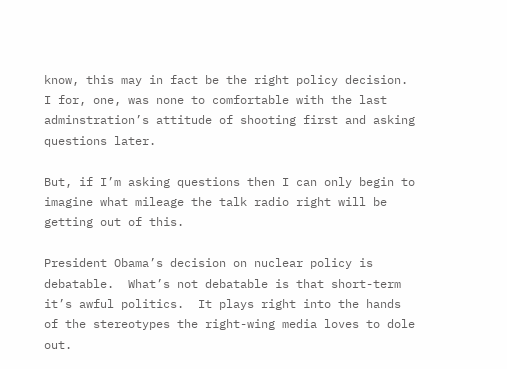know, this may in fact be the right policy decision.  I for, one, was none to comfortable with the last adminstration’s attitude of shooting first and asking questions later.

But, if I’m asking questions then I can only begin to imagine what mileage the talk radio right will be getting out of this.

President Obama’s decision on nuclear policy is debatable.  What’s not debatable is that short-term it’s awful politics.  It plays right into the hands of the stereotypes the right-wing media loves to dole out.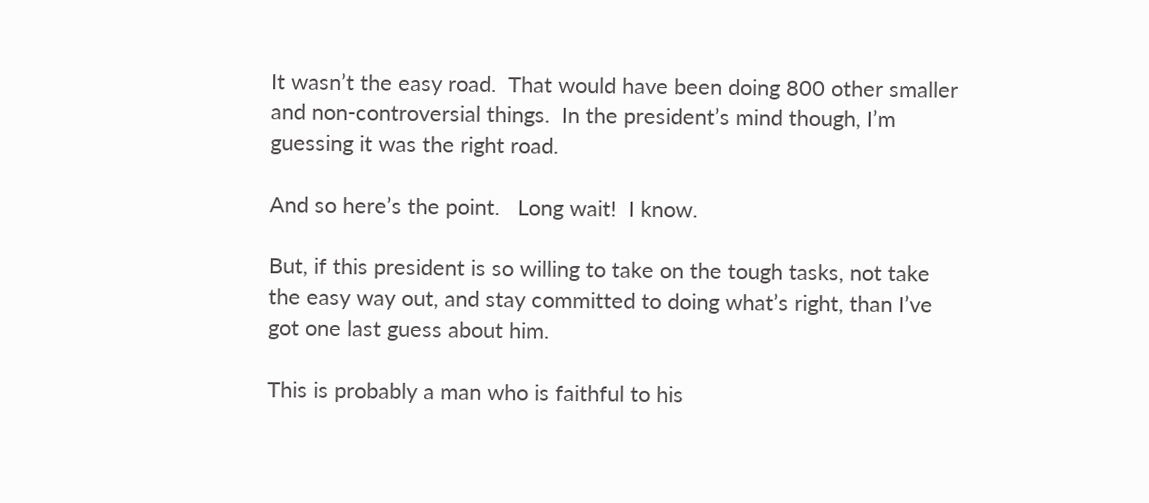It wasn’t the easy road.  That would have been doing 800 other smaller and non-controversial things.  In the president’s mind though, I’m guessing it was the right road.

And so here’s the point.   Long wait!  I know.

But, if this president is so willing to take on the tough tasks, not take the easy way out, and stay committed to doing what’s right, than I’ve got one last guess about him.

This is probably a man who is faithful to his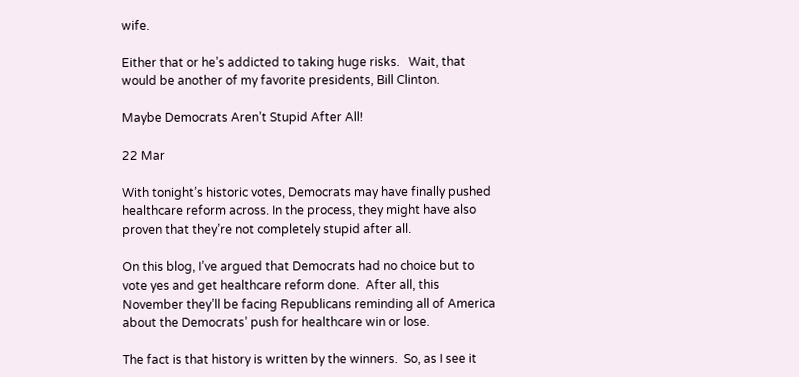wife.

Either that or he’s addicted to taking huge risks.   Wait, that would be another of my favorite presidents, Bill Clinton.

Maybe Democrats Aren’t Stupid After All!

22 Mar

With tonight’s historic votes, Democrats may have finally pushed healthcare reform across. In the process, they might have also proven that they’re not completely stupid after all.

On this blog, I’ve argued that Democrats had no choice but to vote yes and get healthcare reform done.  After all, this November they’ll be facing Republicans reminding all of America about the Democrats’ push for healthcare win or lose.

The fact is that history is written by the winners.  So, as I see it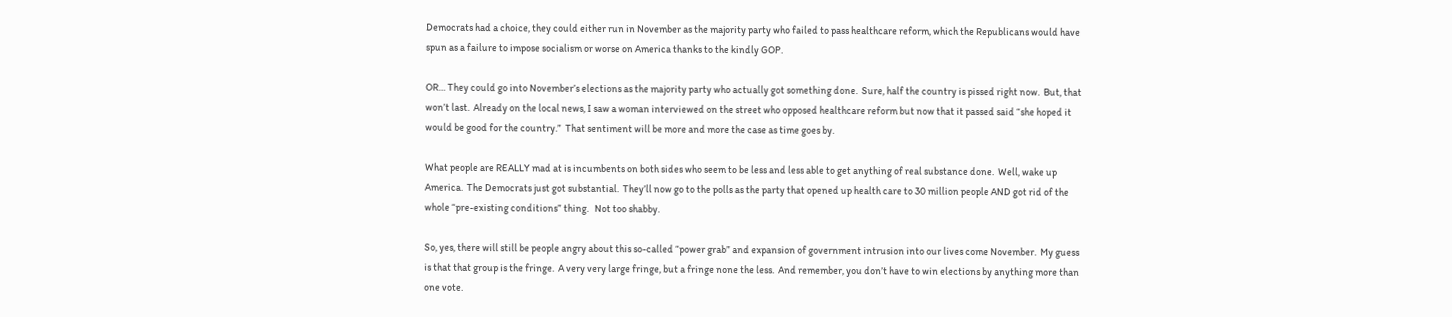Democrats had a choice, they could either run in November as the majority party who failed to pass healthcare reform, which the Republicans would have spun as a failure to impose socialism or worse on America thanks to the kindly GOP.

OR… They could go into November’s elections as the majority party who actually got something done.  Sure, half the country is pissed right now.  But, that won’t last.  Already on the local news, I saw a woman interviewed on the street who opposed healthcare reform but now that it passed said “she hoped it would be good for the country.”  That sentiment will be more and more the case as time goes by.

What people are REALLY mad at is incumbents on both sides who seem to be less and less able to get anything of real substance done.  Well, wake up America.  The Democrats just got substantial.  They’ll now go to the polls as the party that opened up health care to 30 million people AND got rid of the whole “pre-existing conditions” thing.   Not too shabby.

So, yes, there will still be people angry about this so-called “power grab” and expansion of government intrusion into our lives come November.  My guess is that that group is the fringe.  A very very large fringe, but a fringe none the less.  And remember, you don’t have to win elections by anything more than one vote.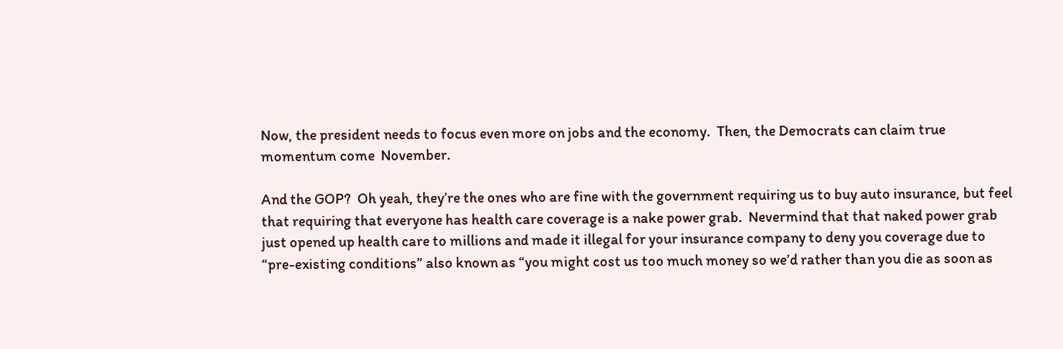Now, the president needs to focus even more on jobs and the economy.  Then, the Democrats can claim true momentum come  November.

And the GOP?  Oh yeah, they’re the ones who are fine with the government requiring us to buy auto insurance, but feel that requiring that everyone has health care coverage is a nake power grab.  Nevermind that that naked power grab just opened up health care to millions and made it illegal for your insurance company to deny you coverage due to “pre-existing conditions” also known as “you might cost us too much money so we’d rather than you die as soon as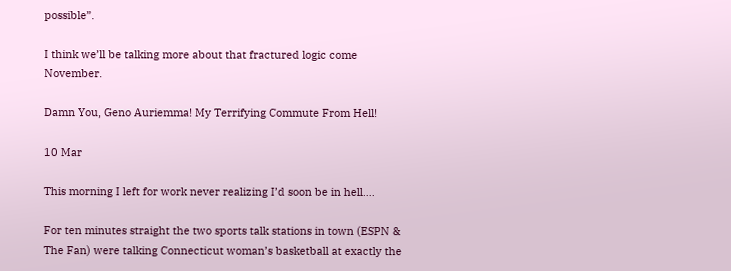possible”.

I think we’ll be talking more about that fractured logic come November.

Damn You, Geno Auriemma! My Terrifying Commute From Hell!

10 Mar

This morning I left for work never realizing I’d soon be in hell….

For ten minutes straight the two sports talk stations in town (ESPN & The Fan) were talking Connecticut woman’s basketball at exactly the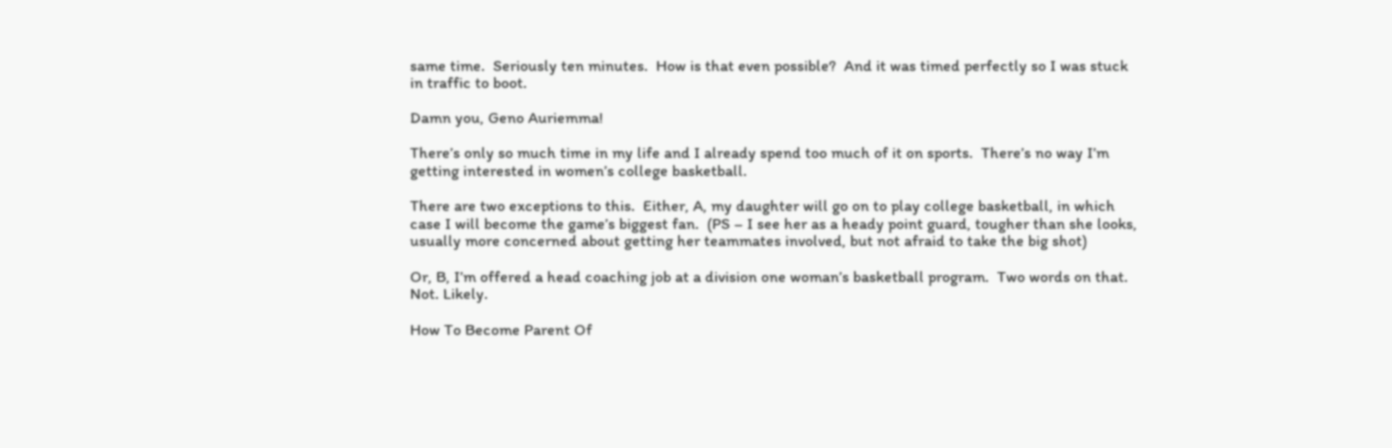same time.  Seriously ten minutes.  How is that even possible?  And it was timed perfectly so I was stuck in traffic to boot.

Damn you, Geno Auriemma!

There’s only so much time in my life and I already spend too much of it on sports.  There’s no way I’m getting interested in women’s college basketball.

There are two exceptions to this.  Either, A, my daughter will go on to play college basketball, in which case I will become the game’s biggest fan.  (PS – I see her as a heady point guard, tougher than she looks, usually more concerned about getting her teammates involved, but not afraid to take the big shot)

Or, B, I’m offered a head coaching job at a division one woman’s basketball program.  Two words on that.  Not. Likely.

How To Become Parent Of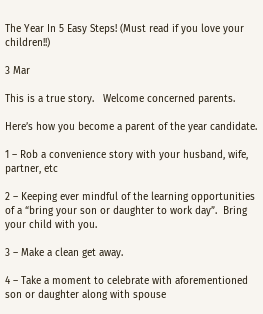The Year In 5 Easy Steps! (Must read if you love your children!!)

3 Mar

This is a true story.   Welcome concerned parents.

Here’s how you become a parent of the year candidate.

1 – Rob a convenience story with your husband, wife, partner, etc

2 – Keeping ever mindful of the learning opportunities of a “bring your son or daughter to work day”.  Bring your child with you.

3 – Make a clean get away.

4 – Take a moment to celebrate with aforementioned son or daughter along with spouse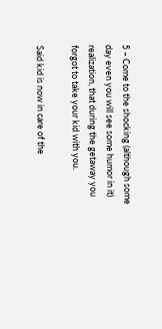5 – Come to the shocking (although some day even you will see some humor in it) realization, that during the getaway you forgot to take your kid with you.

Said kid is now in care of the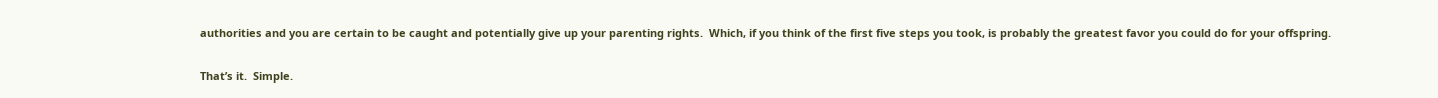authorities and you are certain to be caught and potentially give up your parenting rights.  Which, if you think of the first five steps you took, is probably the greatest favor you could do for your offspring.

That’s it.  Simple.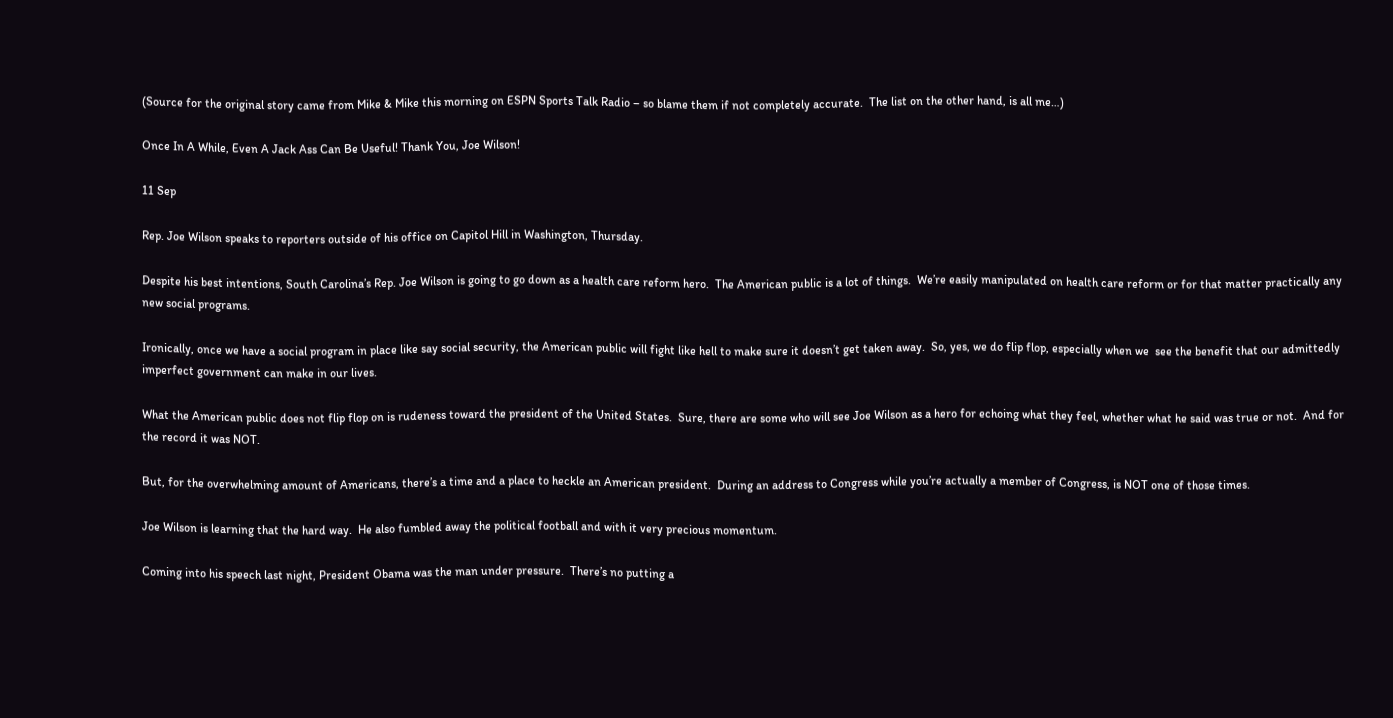(Source for the original story came from Mike & Mike this morning on ESPN Sports Talk Radio – so blame them if not completely accurate.  The list on the other hand, is all me…)

Once In A While, Even A Jack Ass Can Be Useful! Thank You, Joe Wilson!

11 Sep

Rep. Joe Wilson speaks to reporters outside of his office on Capitol Hill in Washington, Thursday.

Despite his best intentions, South Carolina’s Rep. Joe Wilson is going to go down as a health care reform hero.  The American public is a lot of things.  We’re easily manipulated on health care reform or for that matter practically any new social programs.

Ironically, once we have a social program in place like say social security, the American public will fight like hell to make sure it doesn’t get taken away.  So, yes, we do flip flop, especially when we  see the benefit that our admittedly imperfect government can make in our lives.

What the American public does not flip flop on is rudeness toward the president of the United States.  Sure, there are some who will see Joe Wilson as a hero for echoing what they feel, whether what he said was true or not.  And for the record it was NOT.

But, for the overwhelming amount of Americans, there’s a time and a place to heckle an American president.  During an address to Congress while you’re actually a member of Congress, is NOT one of those times.

Joe Wilson is learning that the hard way.  He also fumbled away the political football and with it very precious momentum.

Coming into his speech last night, President Obama was the man under pressure.  There’s no putting a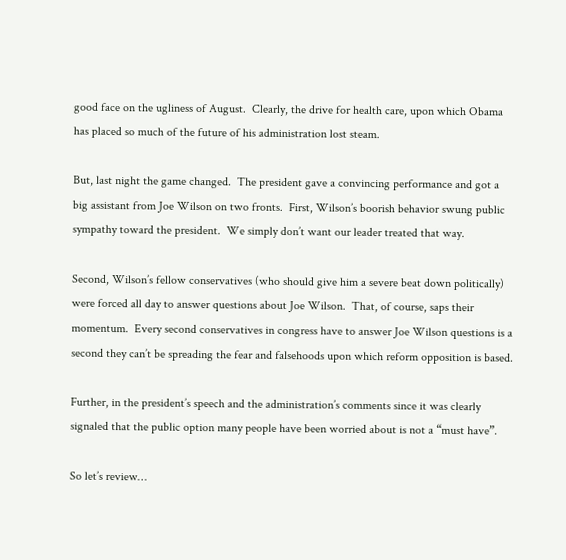good face on the ugliness of August.  Clearly, the drive for health care, upon which Obama has placed so much of the future of his administration lost steam.

But, last night the game changed.  The president gave a convincing performance and got a big assistant from Joe Wilson on two fronts.  First, Wilson’s boorish behavior swung public sympathy toward the president.  We simply don’t want our leader treated that way.

Second, Wilson’s fellow conservatives (who should give him a severe beat down politically) were forced all day to answer questions about Joe Wilson.  That, of course, saps their momentum.  Every second conservatives in congress have to answer Joe Wilson questions is a second they can’t be spreading the fear and falsehoods upon which reform opposition is based.

Further, in the president’s speech and the administration’s comments since it was clearly signaled that the public option many people have been worried about is not a “must have”.

So let’s review…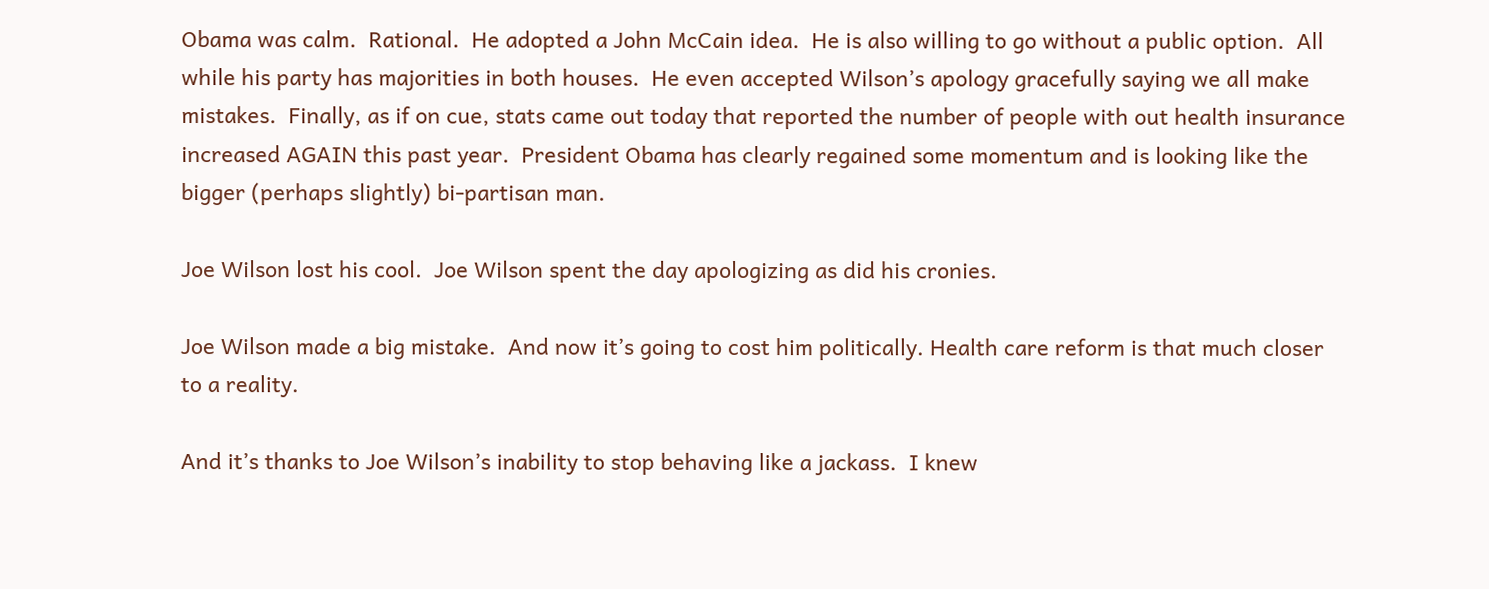Obama was calm.  Rational.  He adopted a John McCain idea.  He is also willing to go without a public option.  All while his party has majorities in both houses.  He even accepted Wilson’s apology gracefully saying we all make mistakes.  Finally, as if on cue, stats came out today that reported the number of people with out health insurance increased AGAIN this past year.  President Obama has clearly regained some momentum and is looking like the bigger (perhaps slightly) bi-partisan man.

Joe Wilson lost his cool.  Joe Wilson spent the day apologizing as did his cronies.

Joe Wilson made a big mistake.  And now it’s going to cost him politically. Health care reform is that much closer to a reality.

And it’s thanks to Joe Wilson’s inability to stop behaving like a jackass.  I knew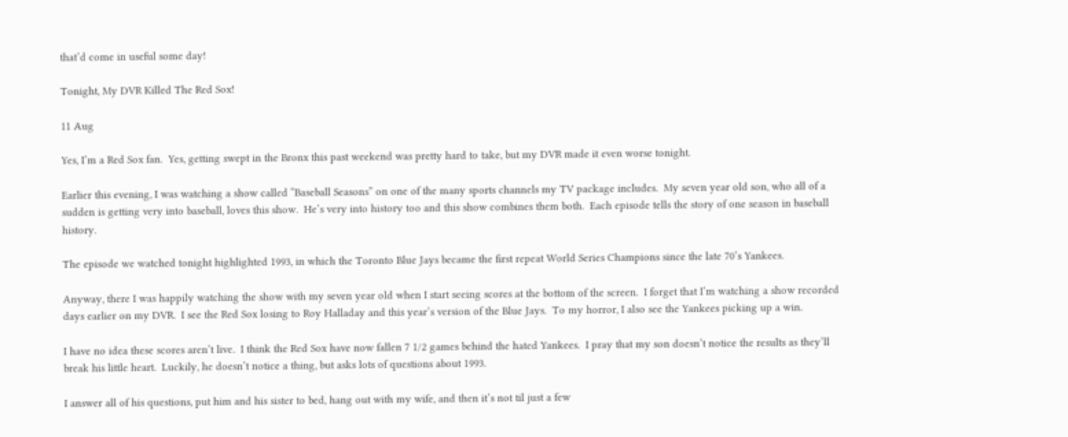that’d come in useful some day!

Tonight, My DVR Killed The Red Sox!

11 Aug

Yes, I’m a Red Sox fan.  Yes, getting swept in the Bronx this past weekend was pretty hard to take, but my DVR made it even worse tonight.

Earlier this evening, I was watching a show called “Baseball Seasons” on one of the many sports channels my TV package includes.  My seven year old son, who all of a sudden is getting very into baseball, loves this show.  He’s very into history too and this show combines them both.  Each episode tells the story of one season in baseball history.

The episode we watched tonight highlighted 1993, in which the Toronto Blue Jays became the first repeat World Series Champions since the late 70’s Yankees.

Anyway, there I was happily watching the show with my seven year old when I start seeing scores at the bottom of the screen.  I forget that I’m watching a show recorded days earlier on my DVR.  I see the Red Sox losing to Roy Halladay and this year’s version of the Blue Jays.  To my horror, I also see the Yankees picking up a win.

I have no idea these scores aren’t live.  I think the Red Sox have now fallen 7 1/2 games behind the hated Yankees.  I pray that my son doesn’t notice the results as they’ll break his little heart.  Luckily, he doesn’t notice a thing, but asks lots of questions about 1993.

I answer all of his questions, put him and his sister to bed, hang out with my wife, and then it’s not til just a few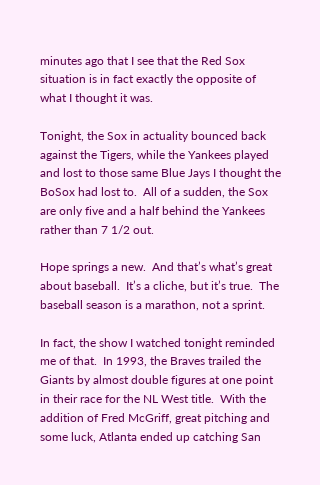minutes ago that I see that the Red Sox situation is in fact exactly the opposite of what I thought it was.

Tonight, the Sox in actuality bounced back against the Tigers, while the Yankees played and lost to those same Blue Jays I thought the BoSox had lost to.  All of a sudden, the Sox are only five and a half behind the Yankees rather than 7 1/2 out.

Hope springs a new.  And that’s what’s great about baseball.  It’s a cliche, but it’s true.  The baseball season is a marathon, not a sprint.

In fact, the show I watched tonight reminded me of that.  In 1993, the Braves trailed the Giants by almost double figures at one point in their race for the NL West title.  With the addition of Fred McGriff, great pitching and some luck, Atlanta ended up catching San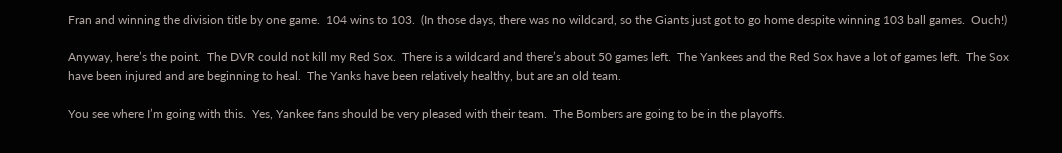Fran and winning the division title by one game.  104 wins to 103.  (In those days, there was no wildcard, so the Giants just got to go home despite winning 103 ball games.  Ouch!)

Anyway, here’s the point.  The DVR could not kill my Red Sox.  There is a wildcard and there’s about 50 games left.  The Yankees and the Red Sox have a lot of games left.  The Sox have been injured and are beginning to heal.  The Yanks have been relatively healthy, but are an old team.

You see where I’m going with this.  Yes, Yankee fans should be very pleased with their team.  The Bombers are going to be in the playoffs.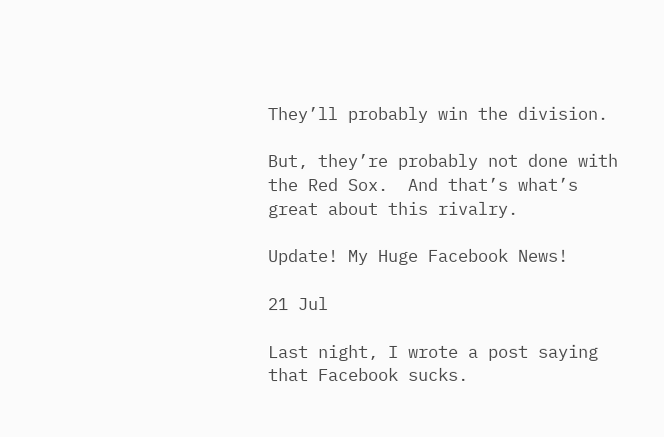They’ll probably win the division.

But, they’re probably not done with the Red Sox.  And that’s what’s great about this rivalry.

Update! My Huge Facebook News!

21 Jul

Last night, I wrote a post saying that Facebook sucks.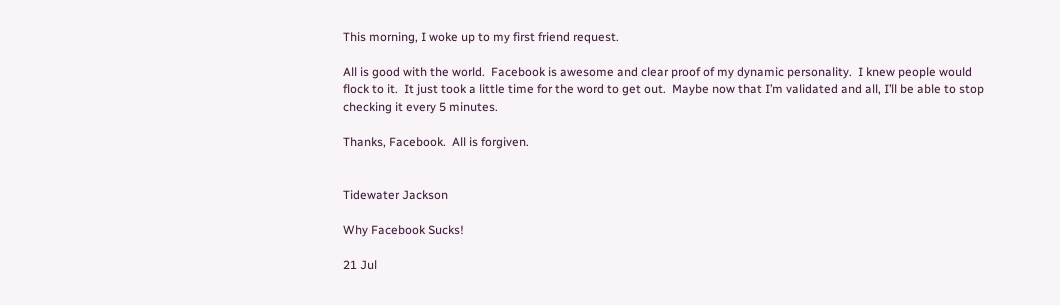This morning, I woke up to my first friend request.

All is good with the world.  Facebook is awesome and clear proof of my dynamic personality.  I knew people would flock to it.  It just took a little time for the word to get out.  Maybe now that I’m validated and all, I’ll be able to stop checking it every 5 minutes.

Thanks, Facebook.  All is forgiven.


Tidewater Jackson

Why Facebook Sucks!

21 Jul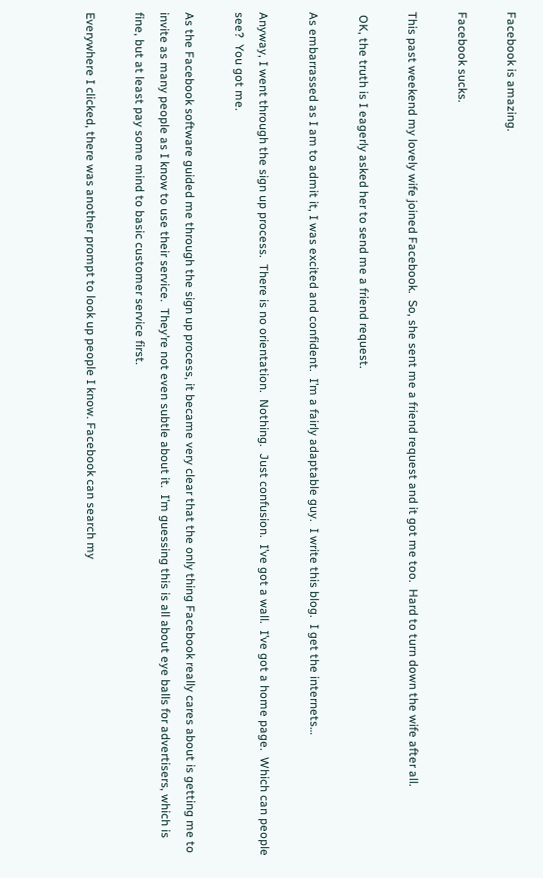Facebook is amazing.

Facebook sucks.

This past weekend my lovely wife joined Facebook.  So, she sent me a friend request and it got me too.  Hard to turn down the wife after all.

 OK, the truth is I eagerly asked her to send me a friend request.

As embarrassed as I am to admit it, I was excited and confident.  I’m a fairly adaptable guy.  I write this blog.  I get the internets…

Anyway, I went through the sign up process.  There is no orientation.  Nothing.  Just confusion.  I’ve got a wall.  I’ve got a home page.  Which can people see?  You got me.

As the Facebook software guided me through the sign up process, it became very clear that the only thing Facebook really cares about is getting me to invite as many people as I know to use their service.  They’re not even subtle about it.  I’m guessing this is all about eye balls for advertisers, which is fine, but at least pay some mind to basic customer service first.

Everywhere I clicked, there was another prompt to look up people I know. Facebook can search my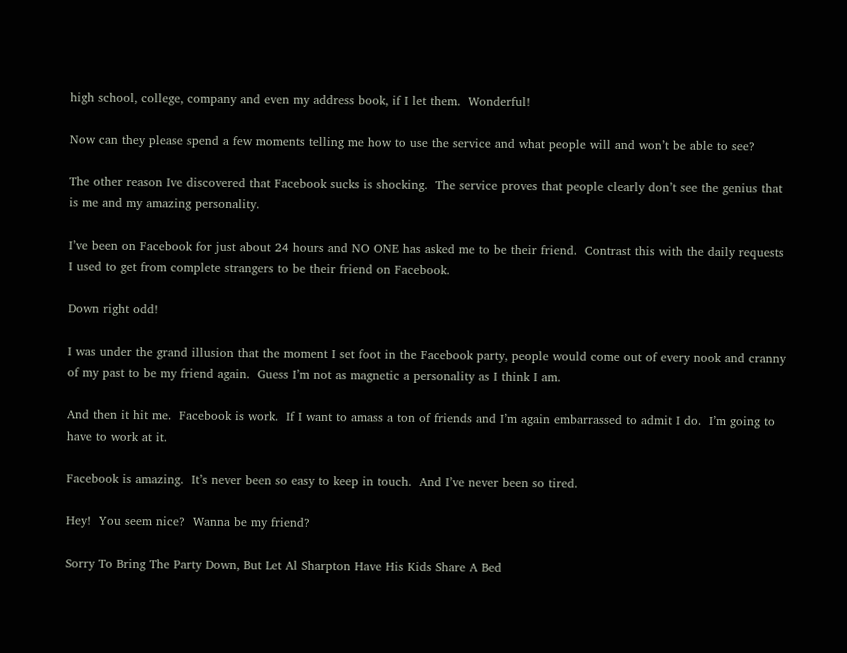high school, college, company and even my address book, if I let them.  Wonderful!

Now can they please spend a few moments telling me how to use the service and what people will and won’t be able to see?

The other reason Ive discovered that Facebook sucks is shocking.  The service proves that people clearly don’t see the genius that is me and my amazing personality.

I’ve been on Facebook for just about 24 hours and NO ONE has asked me to be their friend.  Contrast this with the daily requests I used to get from complete strangers to be their friend on Facebook.

Down right odd!

I was under the grand illusion that the moment I set foot in the Facebook party, people would come out of every nook and cranny of my past to be my friend again.  Guess I’m not as magnetic a personality as I think I am.

And then it hit me.  Facebook is work.  If I want to amass a ton of friends and I’m again embarrassed to admit I do.  I’m going to have to work at it.

Facebook is amazing.  It’s never been so easy to keep in touch.  And I’ve never been so tired.

Hey!  You seem nice?  Wanna be my friend?

Sorry To Bring The Party Down, But Let Al Sharpton Have His Kids Share A Bed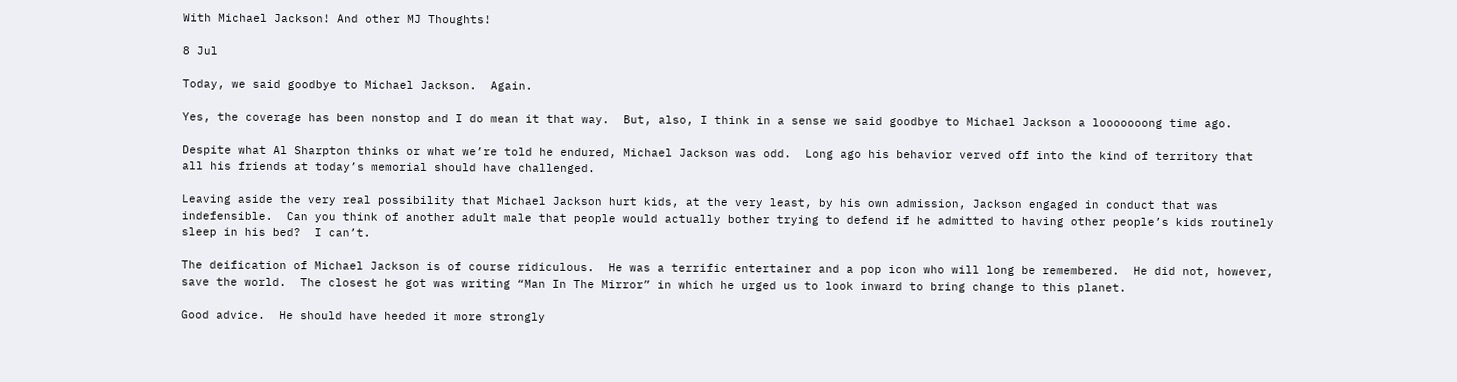With Michael Jackson! And other MJ Thoughts!

8 Jul

Today, we said goodbye to Michael Jackson.  Again.

Yes, the coverage has been nonstop and I do mean it that way.  But, also, I think in a sense we said goodbye to Michael Jackson a looooooong time ago.

Despite what Al Sharpton thinks or what we’re told he endured, Michael Jackson was odd.  Long ago his behavior verved off into the kind of territory that all his friends at today’s memorial should have challenged.

Leaving aside the very real possibility that Michael Jackson hurt kids, at the very least, by his own admission, Jackson engaged in conduct that was indefensible.  Can you think of another adult male that people would actually bother trying to defend if he admitted to having other people’s kids routinely sleep in his bed?  I can’t.

The deification of Michael Jackson is of course ridiculous.  He was a terrific entertainer and a pop icon who will long be remembered.  He did not, however, save the world.  The closest he got was writing “Man In The Mirror” in which he urged us to look inward to bring change to this planet.

Good advice.  He should have heeded it more strongly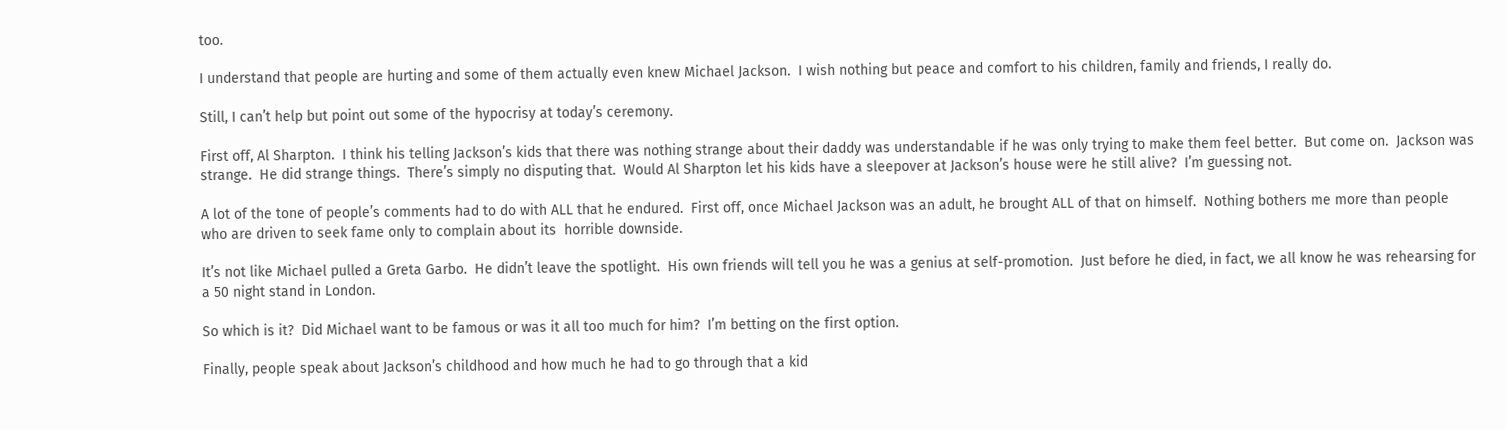too.

I understand that people are hurting and some of them actually even knew Michael Jackson.  I wish nothing but peace and comfort to his children, family and friends, I really do.

Still, I can’t help but point out some of the hypocrisy at today’s ceremony.

First off, Al Sharpton.  I think his telling Jackson’s kids that there was nothing strange about their daddy was understandable if he was only trying to make them feel better.  But come on.  Jackson was strange.  He did strange things.  There’s simply no disputing that.  Would Al Sharpton let his kids have a sleepover at Jackson’s house were he still alive?  I’m guessing not.

A lot of the tone of people’s comments had to do with ALL that he endured.  First off, once Michael Jackson was an adult, he brought ALL of that on himself.  Nothing bothers me more than people who are driven to seek fame only to complain about its  horrible downside.

It’s not like Michael pulled a Greta Garbo.  He didn’t leave the spotlight.  His own friends will tell you he was a genius at self-promotion.  Just before he died, in fact, we all know he was rehearsing for a 50 night stand in London.

So which is it?  Did Michael want to be famous or was it all too much for him?  I’m betting on the first option.

Finally, people speak about Jackson’s childhood and how much he had to go through that a kid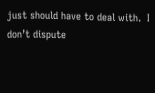just should have to deal with.  I don’t dispute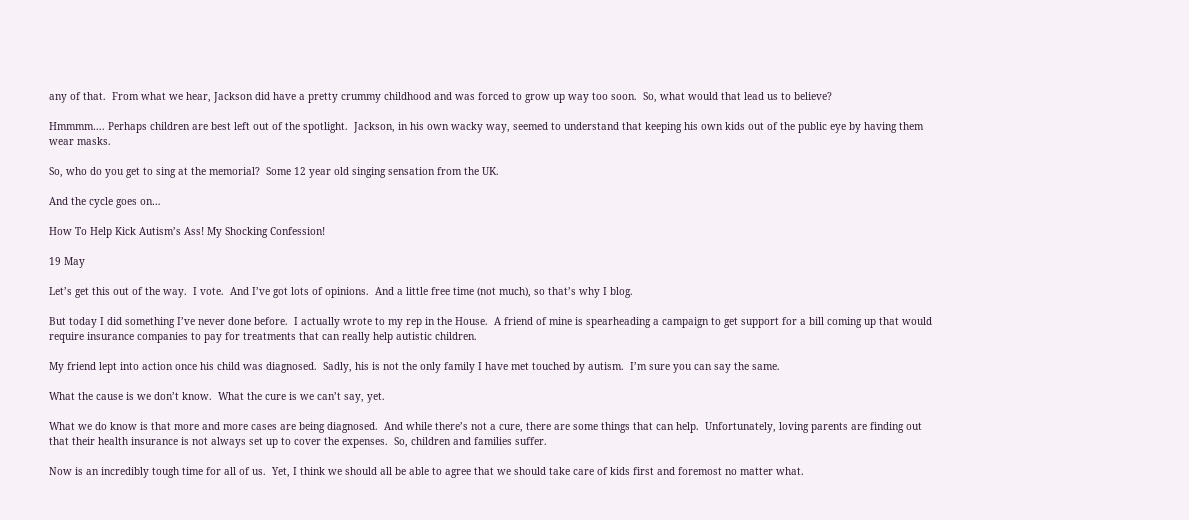any of that.  From what we hear, Jackson did have a pretty crummy childhood and was forced to grow up way too soon.  So, what would that lead us to believe?

Hmmmm…. Perhaps children are best left out of the spotlight.  Jackson, in his own wacky way, seemed to understand that keeping his own kids out of the public eye by having them wear masks.

So, who do you get to sing at the memorial?  Some 12 year old singing sensation from the UK.

And the cycle goes on…

How To Help Kick Autism’s Ass! My Shocking Confession!

19 May

Let’s get this out of the way.  I vote.  And I’ve got lots of opinions.  And a little free time (not much), so that’s why I blog.

But today I did something I’ve never done before.  I actually wrote to my rep in the House.  A friend of mine is spearheading a campaign to get support for a bill coming up that would require insurance companies to pay for treatments that can really help autistic children.

My friend lept into action once his child was diagnosed.  Sadly, his is not the only family I have met touched by autism.  I’m sure you can say the same.

What the cause is we don’t know.  What the cure is we can’t say, yet.

What we do know is that more and more cases are being diagnosed.  And while there’s not a cure, there are some things that can help.  Unfortunately, loving parents are finding out that their health insurance is not always set up to cover the expenses.  So, children and families suffer.

Now is an incredibly tough time for all of us.  Yet, I think we should all be able to agree that we should take care of kids first and foremost no matter what.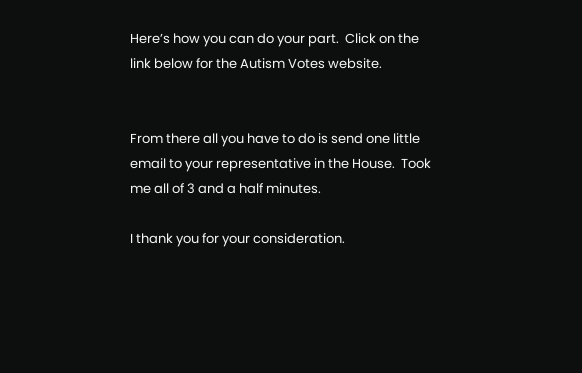Here’s how you can do your part.  Click on the link below for the Autism Votes website.


From there all you have to do is send one little email to your representative in the House.  Took me all of 3 and a half minutes.

I thank you for your consideration.